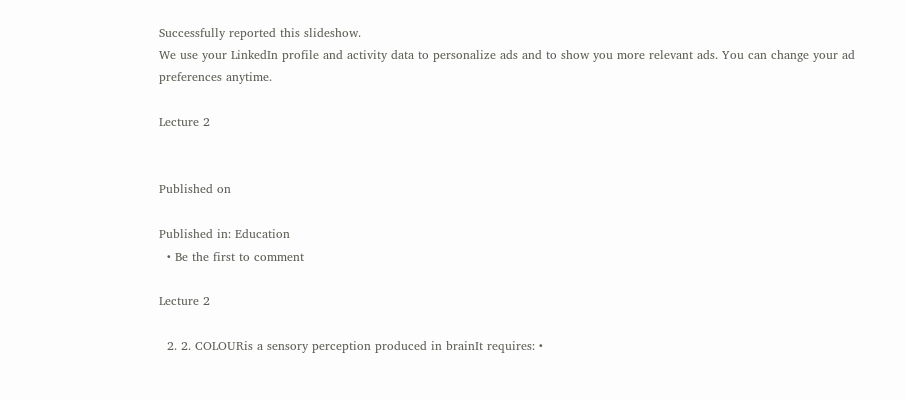Successfully reported this slideshow.
We use your LinkedIn profile and activity data to personalize ads and to show you more relevant ads. You can change your ad preferences anytime.

Lecture 2


Published on

Published in: Education
  • Be the first to comment

Lecture 2

  2. 2. COLOURis a sensory perception produced in brainIt requires: •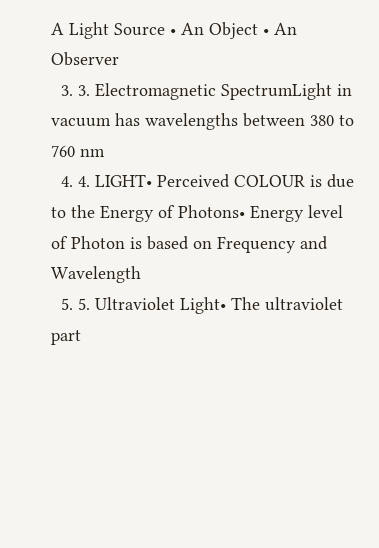A Light Source • An Object • An Observer
  3. 3. Electromagnetic SpectrumLight in vacuum has wavelengths between 380 to 760 nm
  4. 4. LIGHT• Perceived COLOUR is due to the Energy of Photons• Energy level of Photon is based on Frequency and Wavelength
  5. 5. Ultraviolet Light• The ultraviolet part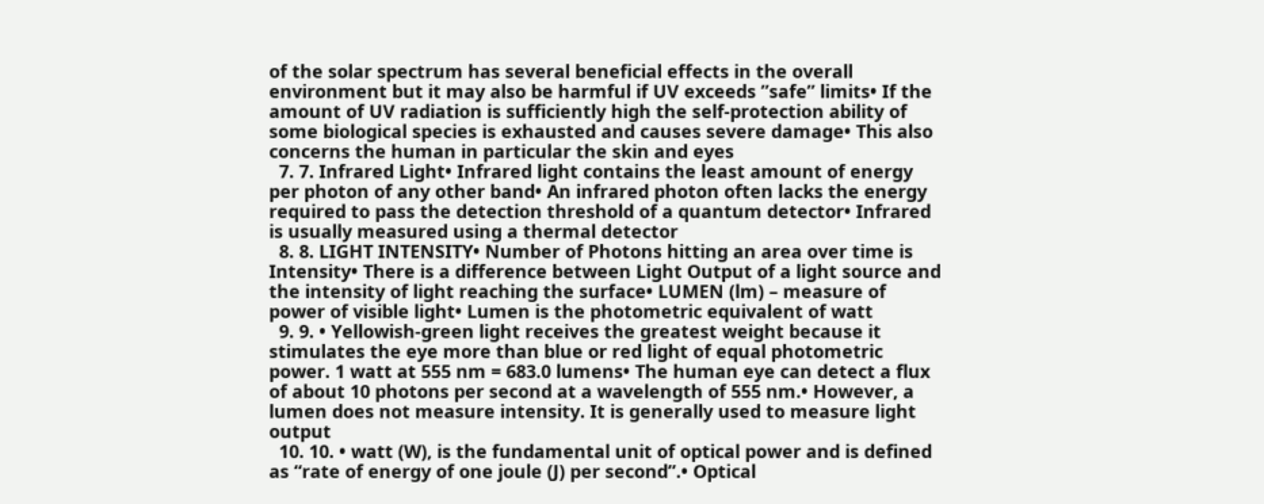of the solar spectrum has several beneficial effects in the overall environment but it may also be harmful if UV exceeds ”safe” limits• If the amount of UV radiation is sufficiently high the self-protection ability of some biological species is exhausted and causes severe damage• This also concerns the human in particular the skin and eyes
  7. 7. Infrared Light• Infrared light contains the least amount of energy per photon of any other band• An infrared photon often lacks the energy required to pass the detection threshold of a quantum detector• Infrared is usually measured using a thermal detector
  8. 8. LIGHT INTENSITY• Number of Photons hitting an area over time is Intensity• There is a difference between Light Output of a light source and the intensity of light reaching the surface• LUMEN (lm) – measure of power of visible light• Lumen is the photometric equivalent of watt
  9. 9. • Yellowish-green light receives the greatest weight because it stimulates the eye more than blue or red light of equal photometric power. 1 watt at 555 nm = 683.0 lumens• The human eye can detect a flux of about 10 photons per second at a wavelength of 555 nm.• However, a lumen does not measure intensity. It is generally used to measure light output
  10. 10. • watt (W), is the fundamental unit of optical power and is defined as “rate of energy of one joule (J) per second”.• Optical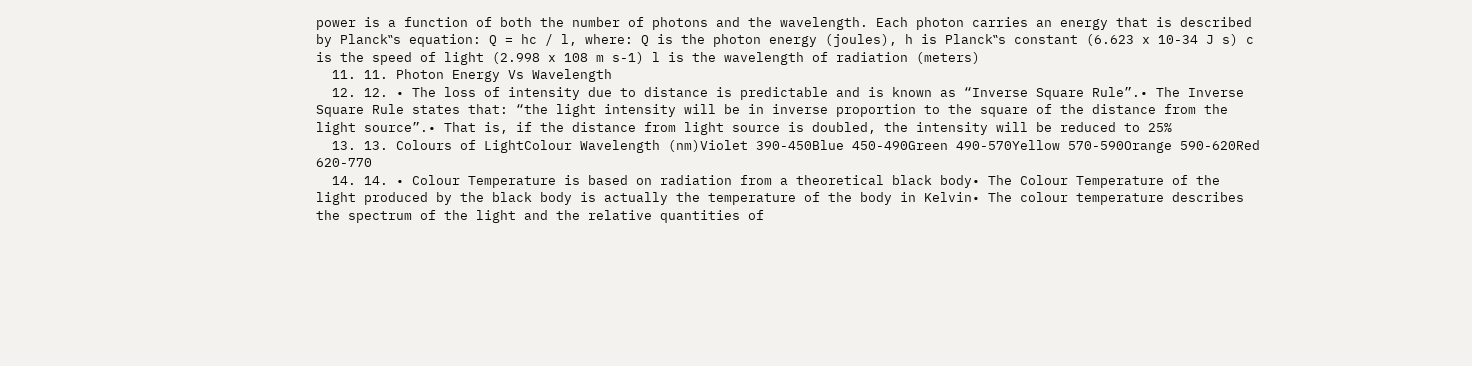power is a function of both the number of photons and the wavelength. Each photon carries an energy that is described by Planck‟s equation: Q = hc / l, where: Q is the photon energy (joules), h is Planck‟s constant (6.623 x 10-34 J s) c is the speed of light (2.998 x 108 m s-1) l is the wavelength of radiation (meters)
  11. 11. Photon Energy Vs Wavelength
  12. 12. • The loss of intensity due to distance is predictable and is known as “Inverse Square Rule”.• The Inverse Square Rule states that: “the light intensity will be in inverse proportion to the square of the distance from the light source”.• That is, if the distance from light source is doubled, the intensity will be reduced to 25%
  13. 13. Colours of LightColour Wavelength (nm)Violet 390-450Blue 450-490Green 490-570Yellow 570-590Orange 590-620Red 620-770
  14. 14. • Colour Temperature is based on radiation from a theoretical black body• The Colour Temperature of the light produced by the black body is actually the temperature of the body in Kelvin• The colour temperature describes the spectrum of the light and the relative quantities of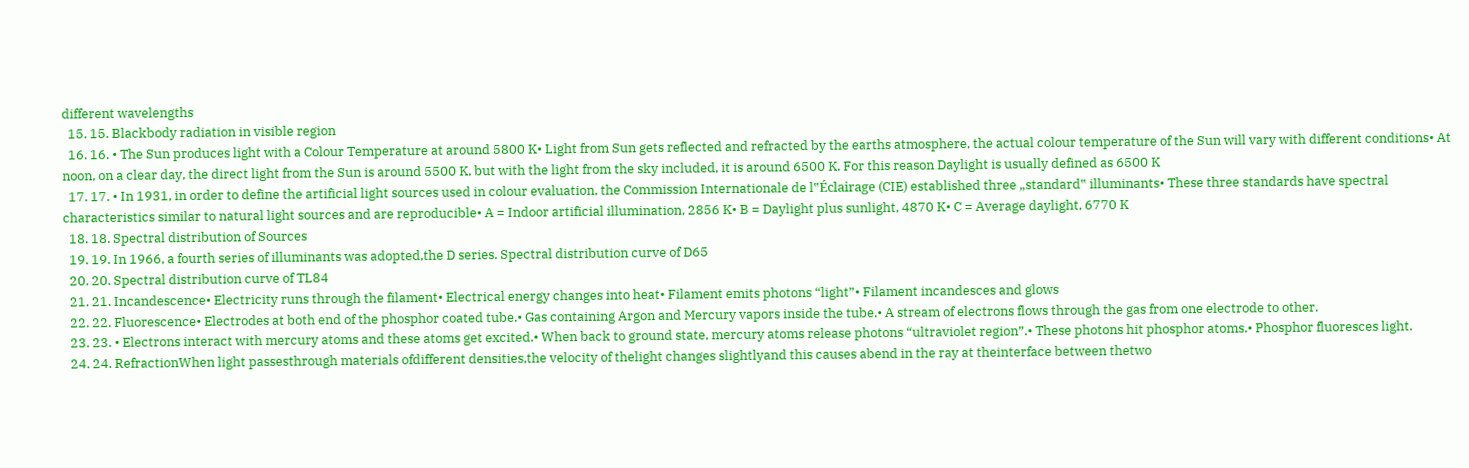different wavelengths
  15. 15. Blackbody radiation in visible region
  16. 16. • The Sun produces light with a Colour Temperature at around 5800 K• Light from Sun gets reflected and refracted by the earths atmosphere, the actual colour temperature of the Sun will vary with different conditions• At noon, on a clear day, the direct light from the Sun is around 5500 K, but with the light from the sky included, it is around 6500 K. For this reason Daylight is usually defined as 6500 K
  17. 17. • In 1931, in order to define the artificial light sources used in colour evaluation, the Commission Internationale de l‟Éclairage (CIE) established three „standard‟ illuminants• These three standards have spectral characteristics similar to natural light sources and are reproducible• A = Indoor artificial illumination, 2856 K• B = Daylight plus sunlight, 4870 K• C = Average daylight, 6770 K
  18. 18. Spectral distribution of Sources
  19. 19. In 1966, a fourth series of illuminants was adopted,the D series. Spectral distribution curve of D65
  20. 20. Spectral distribution curve of TL84
  21. 21. Incandescence• Electricity runs through the filament• Electrical energy changes into heat• Filament emits photons “light”• Filament incandesces and glows
  22. 22. Fluorescence• Electrodes at both end of the phosphor coated tube.• Gas containing Argon and Mercury vapors inside the tube.• A stream of electrons flows through the gas from one electrode to other.
  23. 23. • Electrons interact with mercury atoms and these atoms get excited.• When back to ground state, mercury atoms release photons “ultraviolet region”.• These photons hit phosphor atoms.• Phosphor fluoresces light.
  24. 24. RefractionWhen light passesthrough materials ofdifferent densities,the velocity of thelight changes slightlyand this causes abend in the ray at theinterface between thetwo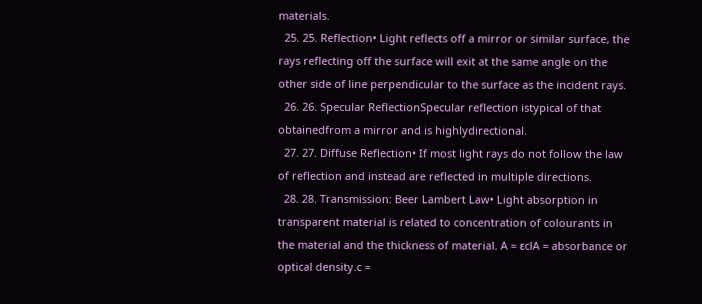materials.
  25. 25. Reflection• Light reflects off a mirror or similar surface, the rays reflecting off the surface will exit at the same angle on the other side of line perpendicular to the surface as the incident rays.
  26. 26. Specular ReflectionSpecular reflection istypical of that obtainedfrom a mirror and is highlydirectional.
  27. 27. Diffuse Reflection• If most light rays do not follow the law of reflection and instead are reflected in multiple directions.
  28. 28. Transmission: Beer Lambert Law• Light absorption in transparent material is related to concentration of colourants in the material and the thickness of material. A = εclA = absorbance or optical density.c =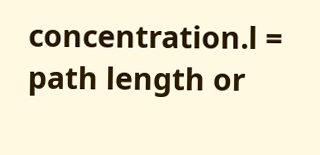concentration.l = path length or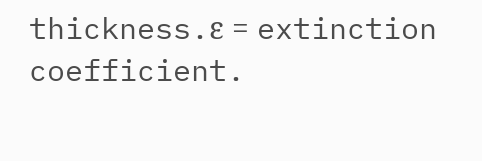thickness.ε = extinction coefficient.